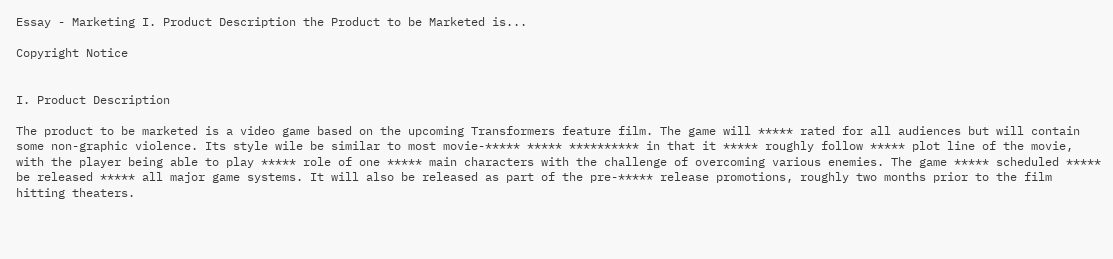Essay - Marketing I. Product Description the Product to be Marketed is...

Copyright Notice


I. Product Description

The product to be marketed is a video game based on the upcoming Transformers feature film. The game will ***** rated for all audiences but will contain some non-graphic violence. Its style wile be similar to most movie-***** ***** ********** in that it ***** roughly follow ***** plot line of the movie, with the player being able to play ***** role of one ***** main characters with the challenge of overcoming various enemies. The game ***** scheduled ***** be released ***** all major game systems. It will also be released as part of the pre-***** release promotions, roughly two months prior to the film hitting theaters.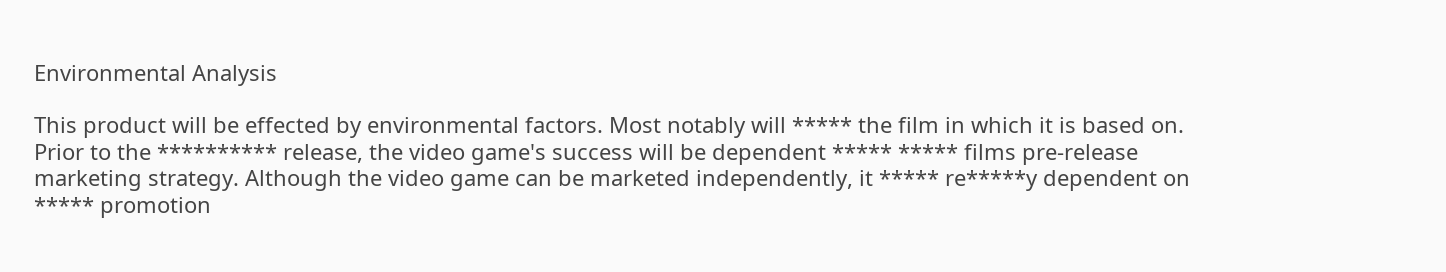Environmental Analysis

This product will be effected by environmental factors. Most notably will ***** the film in which it is based on. Prior to the ********** release, the video game's success will be dependent ***** ***** films pre-release marketing strategy. Although the video game can be marketed independently, it ***** re*****y dependent on ***** promotion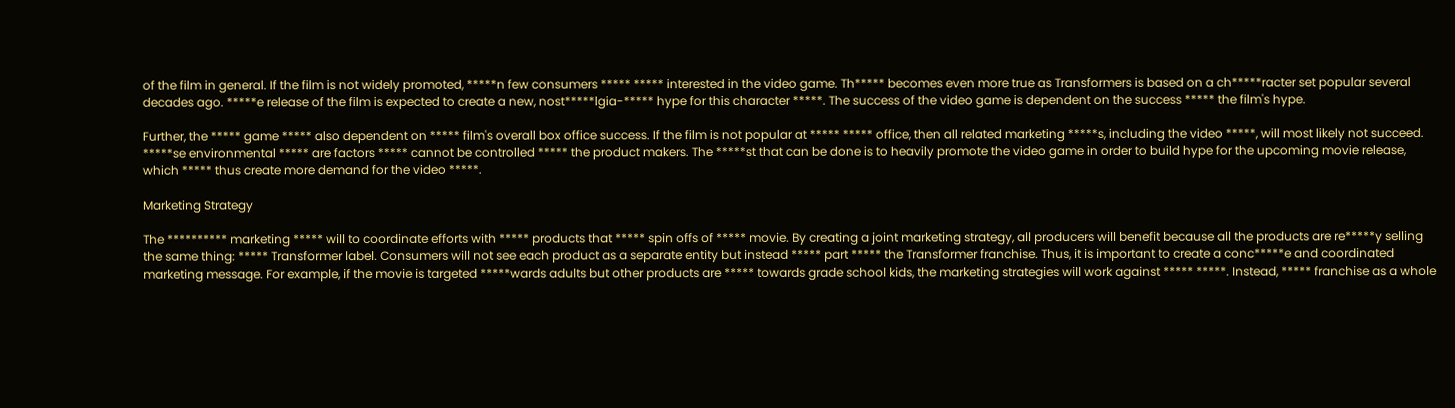of the film in general. If the film is not widely promoted, *****n few consumers ***** ***** interested in the video game. Th***** becomes even more true as Transformers is based on a ch*****racter set popular several decades ago. *****e release of the film is expected to create a new, nost*****lgia-***** hype for this character *****. The success of the video game is dependent on the success ***** the film's hype.

Further, the ***** game ***** also dependent on ***** film's overall box office success. If the film is not popular at ***** ***** office, then all related marketing *****s, including the video *****, will most likely not succeed. *****se environmental ***** are factors ***** cannot be controlled ***** the product makers. The *****st that can be done is to heavily promote the video game in order to build hype for the upcoming movie release, which ***** thus create more demand for the video *****.

Marketing Strategy

The ********** marketing ***** will to coordinate efforts with ***** products that ***** spin offs of ***** movie. By creating a joint marketing strategy, all producers will benefit because all the products are re*****y selling the same thing: ***** Transformer label. Consumers will not see each product as a separate entity but instead ***** part ***** the Transformer franchise. Thus, it is important to create a conc*****e and coordinated marketing message. For example, if the movie is targeted *****wards adults but other products are ***** towards grade school kids, the marketing strategies will work against ***** *****. Instead, ***** franchise as a whole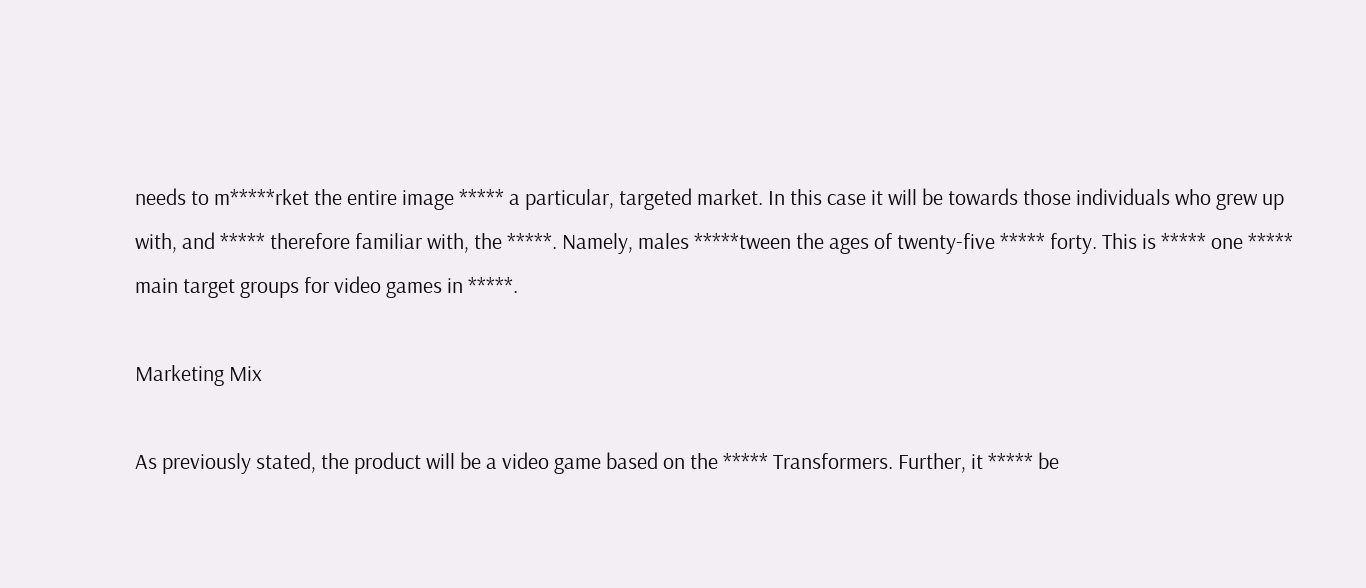needs to m*****rket the entire image ***** a particular, targeted market. In this case it will be towards those individuals who grew up with, and ***** therefore familiar with, the *****. Namely, males *****tween the ages of twenty-five ***** forty. This is ***** one ***** main target groups for video games in *****.

Marketing Mix

As previously stated, the product will be a video game based on the ***** Transformers. Further, it ***** be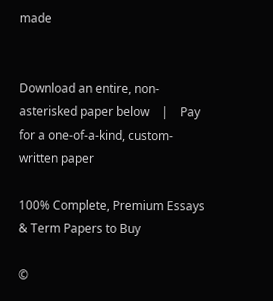made


Download an entire, non-asterisked paper below    |    Pay for a one-of-a-kind, custom-written paper

100% Complete, Premium Essays & Term Papers to Buy

©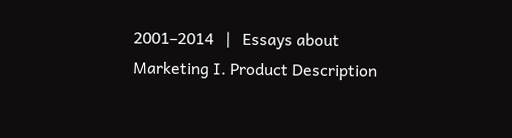2001–2014   |   Essays about Marketing I. Product Description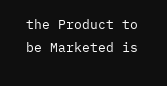the Product to be Marketed is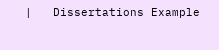|   Dissertations Example